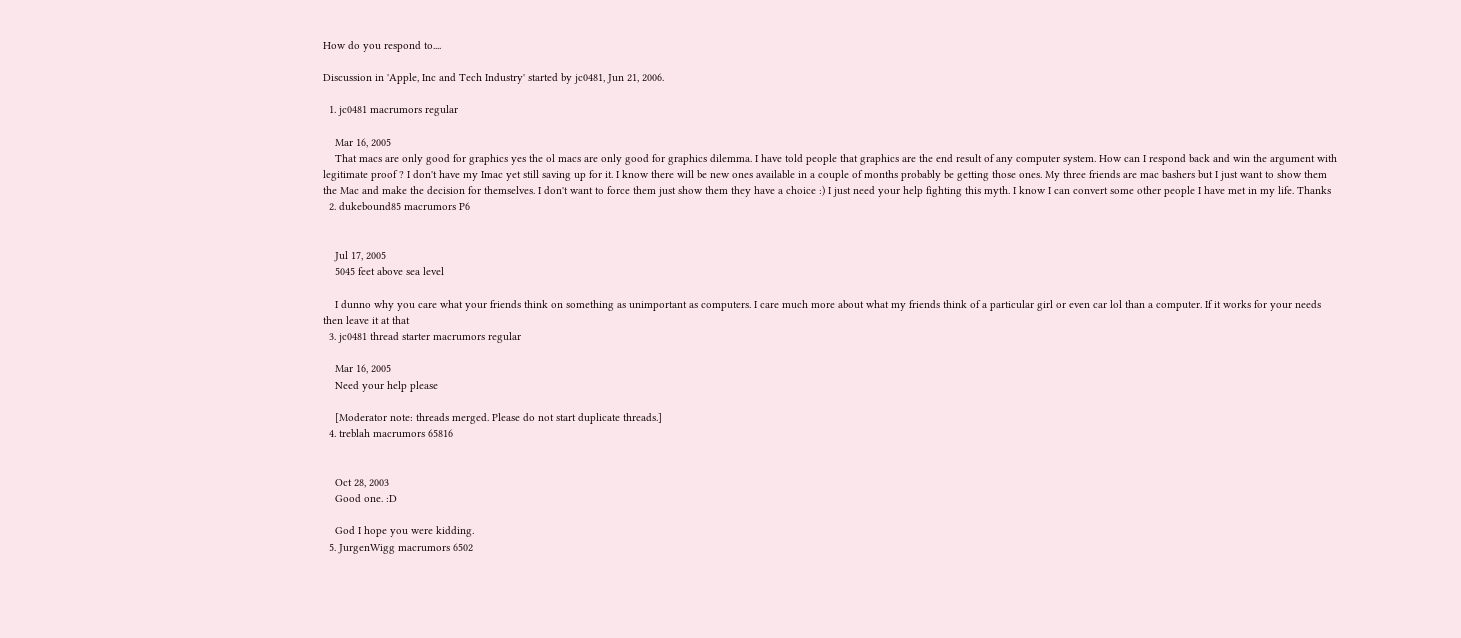How do you respond to....

Discussion in 'Apple, Inc and Tech Industry' started by jc0481, Jun 21, 2006.

  1. jc0481 macrumors regular

    Mar 16, 2005
    That macs are only good for graphics yes the ol macs are only good for graphics dilemma. I have told people that graphics are the end result of any computer system. How can I respond back and win the argument with legitimate proof ? I don't have my Imac yet still saving up for it. I know there will be new ones available in a couple of months probably be getting those ones. My three friends are mac bashers but I just want to show them the Mac and make the decision for themselves. I don't want to force them just show them they have a choice :) I just need your help fighting this myth. I know I can convert some other people I have met in my life. Thanks
  2. dukebound85 macrumors P6


    Jul 17, 2005
    5045 feet above sea level

    I dunno why you care what your friends think on something as unimportant as computers. I care much more about what my friends think of a particular girl or even car lol than a computer. If it works for your needs then leave it at that
  3. jc0481 thread starter macrumors regular

    Mar 16, 2005
    Need your help please

    [Moderator note: threads merged. Please do not start duplicate threads.]
  4. treblah macrumors 65816


    Oct 28, 2003
    Good one. :D

    God I hope you were kidding.
  5. JurgenWigg macrumors 6502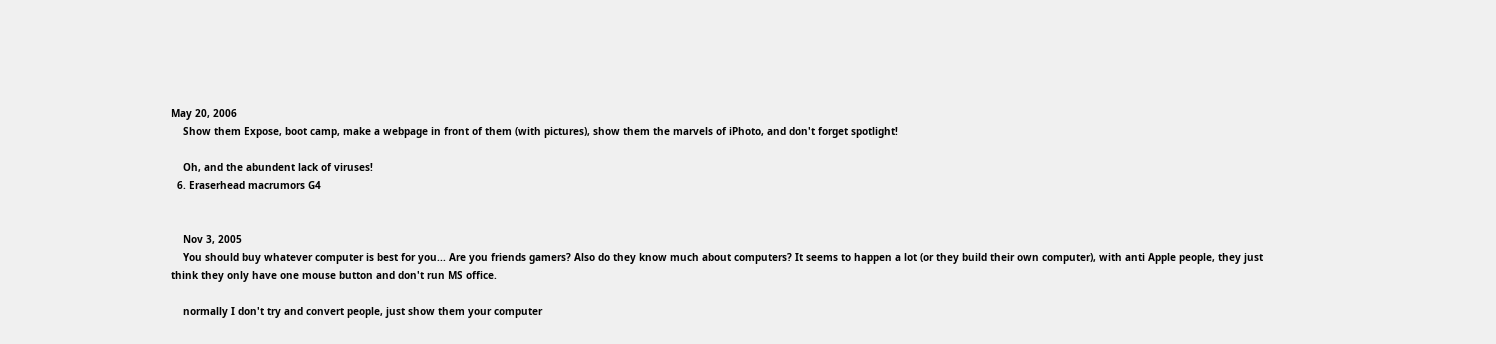May 20, 2006
    Show them Expose, boot camp, make a webpage in front of them (with pictures), show them the marvels of iPhoto, and don't forget spotlight!

    Oh, and the abundent lack of viruses!
  6. Eraserhead macrumors G4


    Nov 3, 2005
    You should buy whatever computer is best for you... Are you friends gamers? Also do they know much about computers? It seems to happen a lot (or they build their own computer), with anti Apple people, they just think they only have one mouse button and don't run MS office.

    normally I don't try and convert people, just show them your computer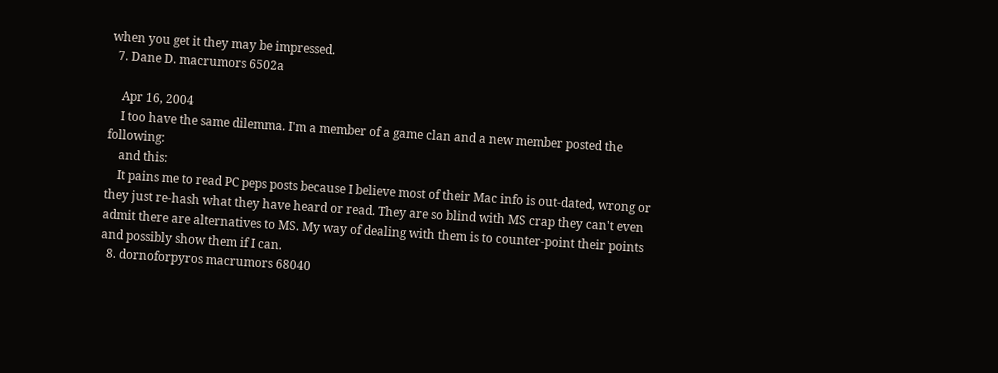when you get it they may be impressed.
  7. Dane D. macrumors 6502a

    Apr 16, 2004
    I too have the same dilemma. I'm a member of a game clan and a new member posted the following:
    and this:
    It pains me to read PC peps posts because I believe most of their Mac info is out-dated, wrong or they just re-hash what they have heard or read. They are so blind with MS crap they can't even admit there are alternatives to MS. My way of dealing with them is to counter-point their points and possibly show them if I can.
  8. dornoforpyros macrumors 68040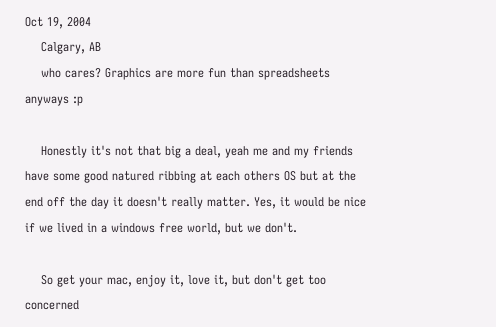Oct 19, 2004
    Calgary, AB
    who cares? Graphics are more fun than spreadsheets anyways :p

    Honestly it's not that big a deal, yeah me and my friends have some good natured ribbing at each others OS but at the end off the day it doesn't really matter. Yes, it would be nice if we lived in a windows free world, but we don't.

    So get your mac, enjoy it, love it, but don't get too concerned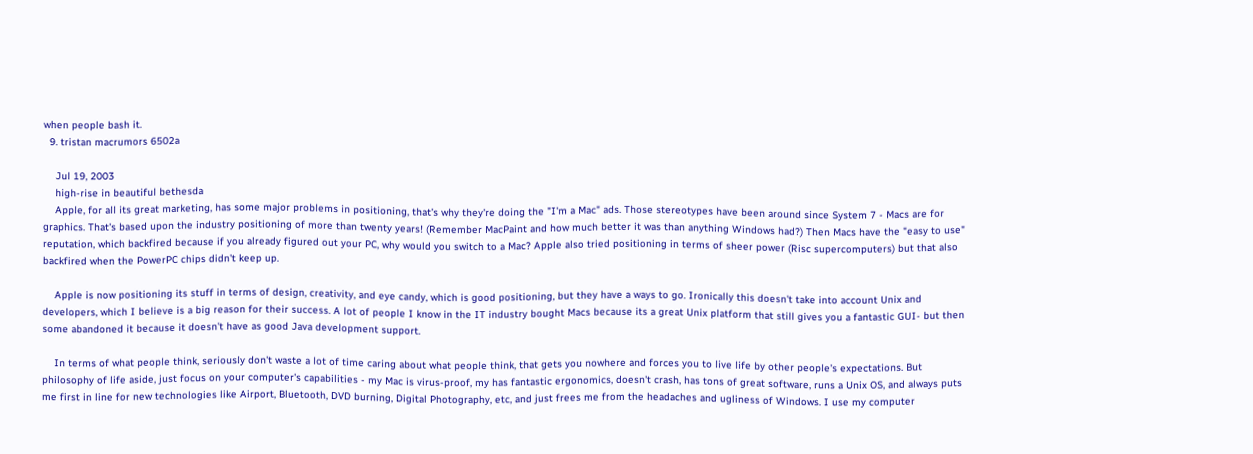when people bash it.
  9. tristan macrumors 6502a

    Jul 19, 2003
    high-rise in beautiful bethesda
    Apple, for all its great marketing, has some major problems in positioning, that's why they're doing the "I'm a Mac" ads. Those stereotypes have been around since System 7 - Macs are for graphics. That's based upon the industry positioning of more than twenty years! (Remember MacPaint and how much better it was than anything Windows had?) Then Macs have the "easy to use" reputation, which backfired because if you already figured out your PC, why would you switch to a Mac? Apple also tried positioning in terms of sheer power (Risc supercomputers) but that also backfired when the PowerPC chips didn't keep up.

    Apple is now positioning its stuff in terms of design, creativity, and eye candy, which is good positioning, but they have a ways to go. Ironically this doesn't take into account Unix and developers, which I believe is a big reason for their success. A lot of people I know in the IT industry bought Macs because its a great Unix platform that still gives you a fantastic GUI- but then some abandoned it because it doesn't have as good Java development support.

    In terms of what people think, seriously don't waste a lot of time caring about what people think, that gets you nowhere and forces you to live life by other people's expectations. But philosophy of life aside, just focus on your computer's capabilities - my Mac is virus-proof, my has fantastic ergonomics, doesn't crash, has tons of great software, runs a Unix OS, and always puts me first in line for new technologies like Airport, Bluetooth, DVD burning, Digital Photography, etc, and just frees me from the headaches and ugliness of Windows. I use my computer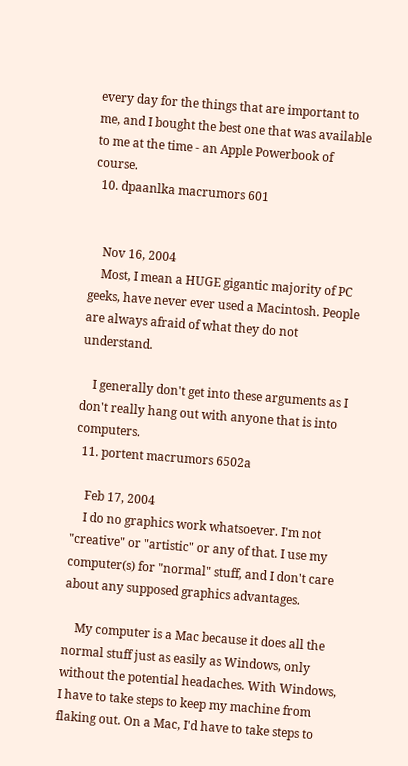every day for the things that are important to me, and I bought the best one that was available to me at the time - an Apple Powerbook of course.
  10. dpaanlka macrumors 601


    Nov 16, 2004
    Most, I mean a HUGE gigantic majority of PC geeks, have never ever used a Macintosh. People are always afraid of what they do not understand.

    I generally don't get into these arguments as I don't really hang out with anyone that is into computers.
  11. portent macrumors 6502a

    Feb 17, 2004
    I do no graphics work whatsoever. I'm not "creative" or "artistic" or any of that. I use my computer(s) for "normal" stuff, and I don't care about any supposed graphics advantages.

    My computer is a Mac because it does all the normal stuff just as easily as Windows, only without the potential headaches. With Windows, I have to take steps to keep my machine from flaking out. On a Mac, I'd have to take steps to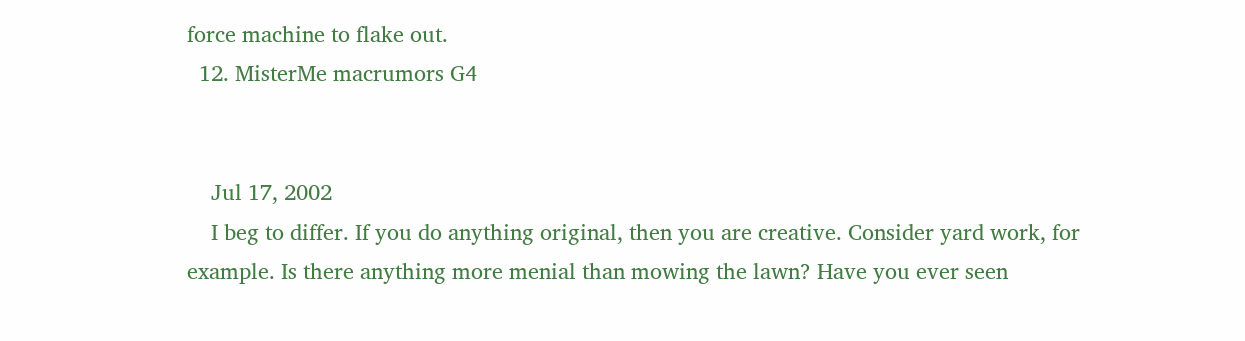force machine to flake out.
  12. MisterMe macrumors G4


    Jul 17, 2002
    I beg to differ. If you do anything original, then you are creative. Consider yard work, for example. Is there anything more menial than mowing the lawn? Have you ever seen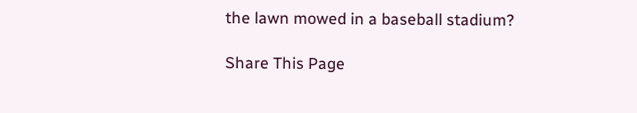the lawn mowed in a baseball stadium?

Share This Page